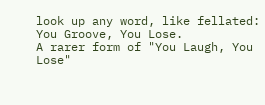look up any word, like fellated:
You Groove, You Lose.
A rarer form of "You Laugh, You Lose"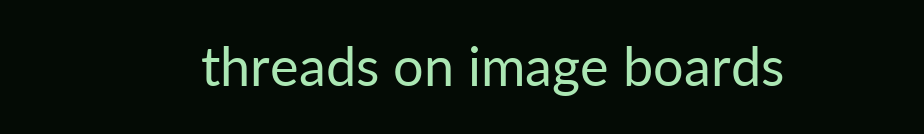threads on image boards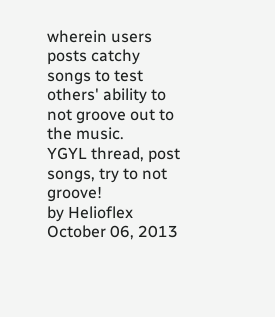wherein users posts catchy songs to test others' ability to not groove out to the music.
YGYL thread, post songs, try to not groove!
by Helioflex October 06, 2013